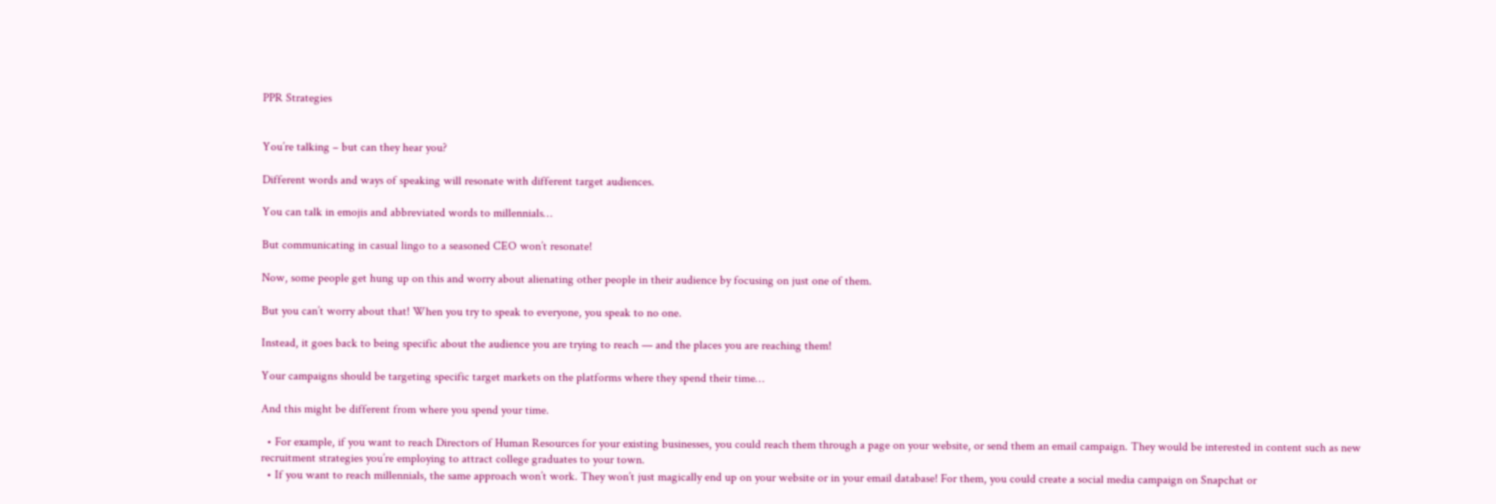PPR Strategies


You’re talking – but can they hear you?

Different words and ways of speaking will resonate with different target audiences.

You can talk in emojis and abbreviated words to millennials…

But communicating in casual lingo to a seasoned CEO won’t resonate!

Now, some people get hung up on this and worry about alienating other people in their audience by focusing on just one of them.

But you can’t worry about that! When you try to speak to everyone, you speak to no one.

Instead, it goes back to being specific about the audience you are trying to reach — and the places you are reaching them!

Your campaigns should be targeting specific target markets on the platforms where they spend their time…

And this might be different from where you spend your time.

  • For example, if you want to reach Directors of Human Resources for your existing businesses, you could reach them through a page on your website, or send them an email campaign. They would be interested in content such as new recruitment strategies you’re employing to attract college graduates to your town.
  • If you want to reach millennials, the same approach won’t work. They won’t just magically end up on your website or in your email database! For them, you could create a social media campaign on Snapchat or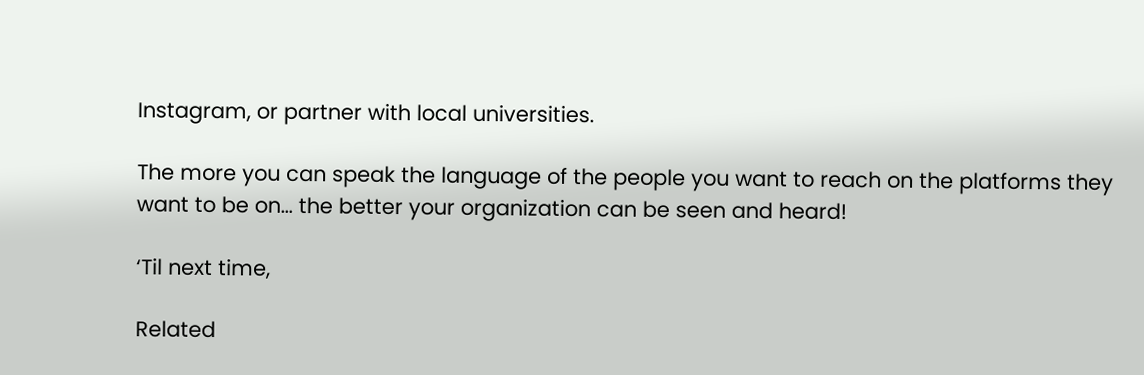Instagram, or partner with local universities.

The more you can speak the language of the people you want to reach on the platforms they want to be on… the better your organization can be seen and heard!

‘Til next time,

Related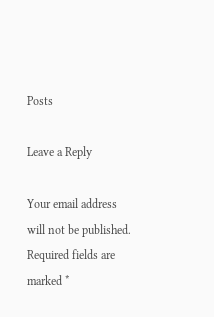Posts

Leave a Reply

Your email address will not be published. Required fields are marked *